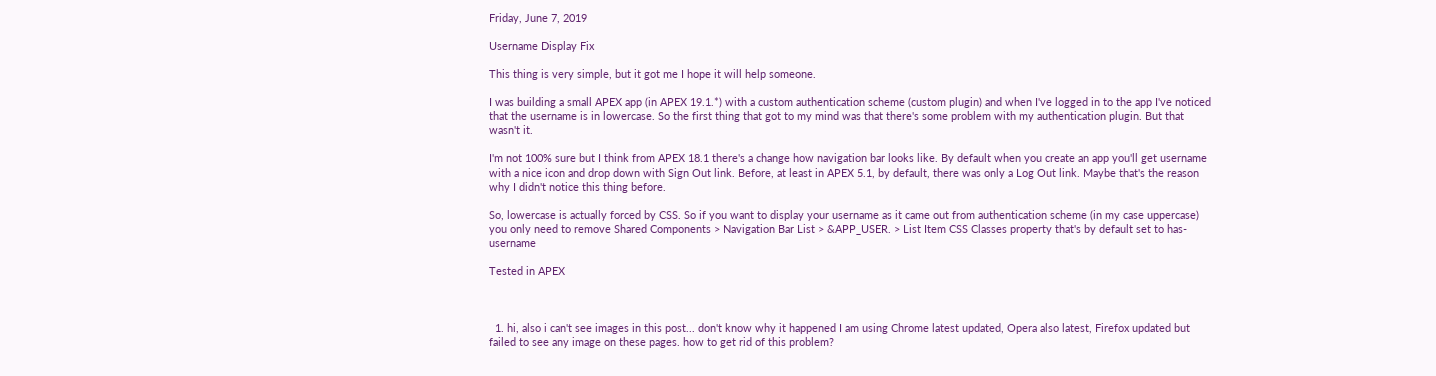Friday, June 7, 2019

Username Display Fix

This thing is very simple, but it got me I hope it will help someone.

I was building a small APEX app (in APEX 19.1.*) with a custom authentication scheme (custom plugin) and when I've logged in to the app I've noticed that the username is in lowercase. So the first thing that got to my mind was that there's some problem with my authentication plugin. But that wasn't it.

I'm not 100% sure but I think from APEX 18.1 there's a change how navigation bar looks like. By default when you create an app you'll get username with a nice icon and drop down with Sign Out link. Before, at least in APEX 5.1, by default, there was only a Log Out link. Maybe that's the reason why I didn't notice this thing before.

So, lowercase is actually forced by CSS. So if you want to display your username as it came out from authentication scheme (in my case uppercase) you only need to remove Shared Components > Navigation Bar List > &APP_USER. > List Item CSS Classes property that's by default set to has-username

Tested in APEX



  1. hi, also i can't see images in this post... don't know why it happened I am using Chrome latest updated, Opera also latest, Firefox updated but failed to see any image on these pages. how to get rid of this problem?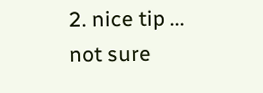2. nice tip ... not sure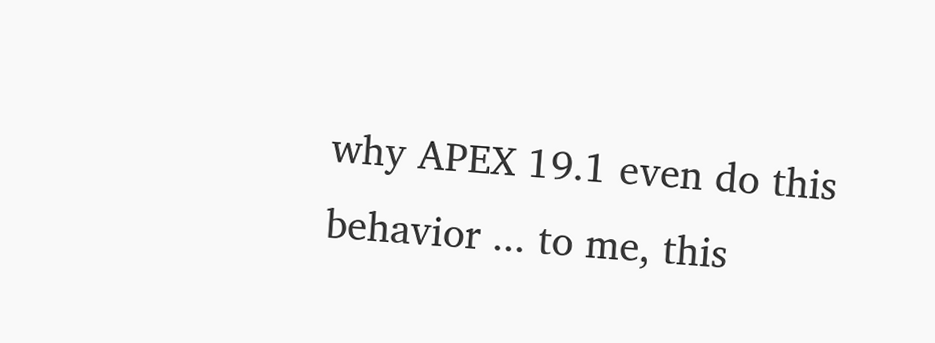why APEX 19.1 even do this behavior ... to me, this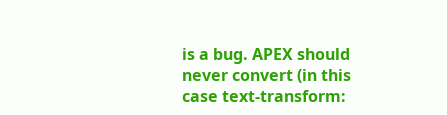is a bug. APEX should never convert (in this case text-transform: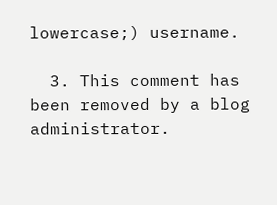lowercase;) username.

  3. This comment has been removed by a blog administrator.